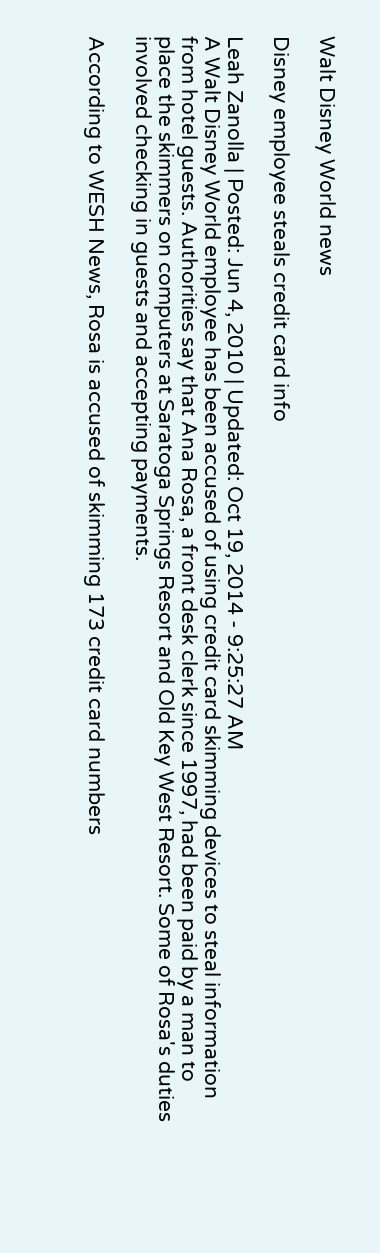Walt Disney World news

Disney employee steals credit card info

Leah Zanolla | Posted: Jun 4, 2010 | Updated: Oct 19, 2014 - 9:25:27 AM
A Walt Disney World employee has been accused of using credit card skimming devices to steal information from hotel guests. Authorities say that Ana Rosa, a front desk clerk since 1997, had been paid by a man to place the skimmers on computers at Saratoga Springs Resort and Old Key West Resort. Some of Rosa's duties involved checking in guests and accepting payments.

According to WESH News, Rosa is accused of skimming 173 credit card numbers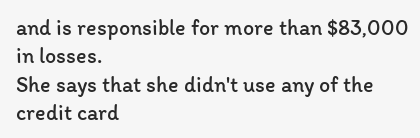and is responsible for more than $83,000 in losses.
She says that she didn't use any of the credit card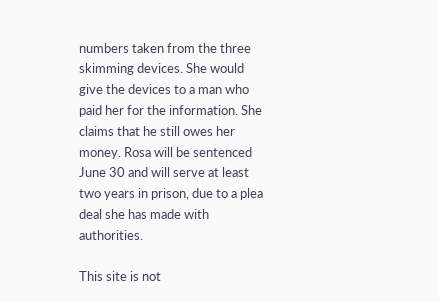numbers taken from the three skimming devices. She would give the devices to a man who paid her for the information. She claims that he still owes her money. Rosa will be sentenced June 30 and will serve at least two years in prison, due to a plea deal she has made with authorities.

This site is not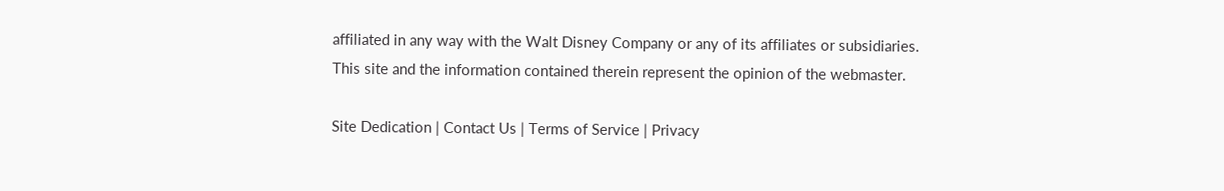affiliated in any way with the Walt Disney Company or any of its affiliates or subsidiaries.
This site and the information contained therein represent the opinion of the webmaster.

Site Dedication | Contact Us | Terms of Service | Privacy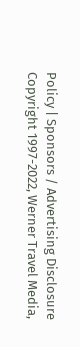Policy | Sponsors / Advertising Disclosure
Copyright 1997-2022, Werner Travel Media,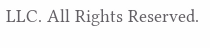LLC. All Rights Reserved.